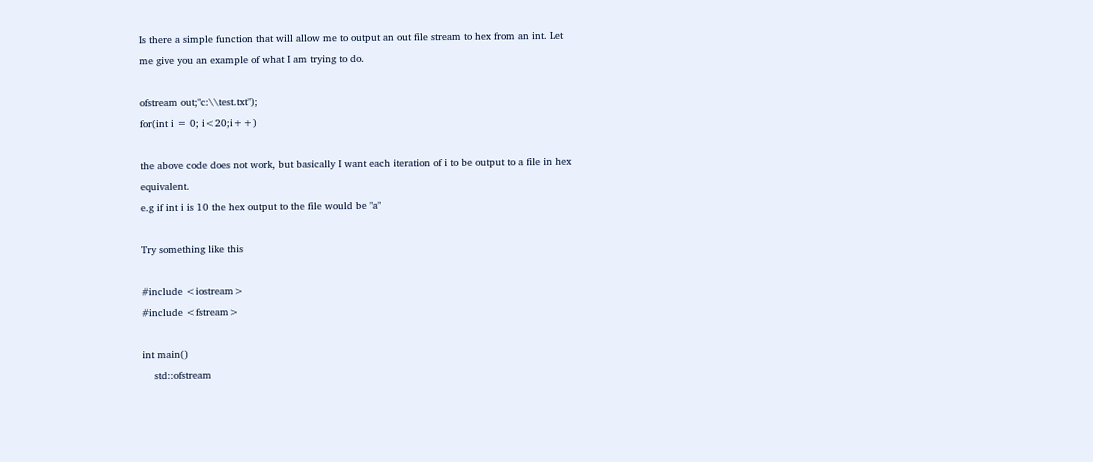Is there a simple function that will allow me to output an out file stream to hex from an int. Let me give you an example of what I am trying to do.

ofstream out;"c:\\test.txt");
for(int i = 0; i<20;i++)

the above code does not work, but basically I want each iteration of i to be output to a file in hex equivalent.
e.g if int i is 10 the hex output to the file would be "a"

Try something like this

#include <iostream>
#include <fstream>

int main()
    std::ofstream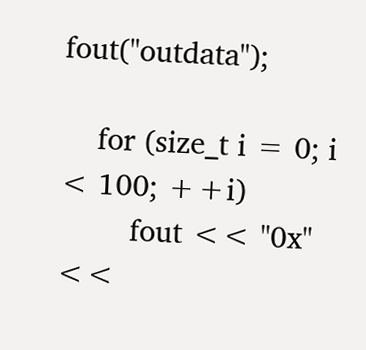fout("outdata");

    for (size_t i = 0; i < 100; ++i)
        fout << "0x" <<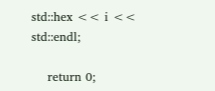std::hex << i << std::endl;

    return 0;